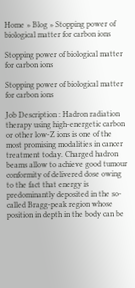Home » Blog » Stopping power of biological matter for carbon ions

Stopping power of biological matter for carbon ions

Stopping power of biological matter for carbon ions

Job Description : Hadron radiation therapy using high-energetic carbon or other low-Z ions is one of the most promising modalities in cancer treatment today. Charged hadron beams allow to achieve good tumour conformity of delivered dose owing to the fact that energy is predominantly deposited in the so-called Bragg-peak region whose position in depth in the body can be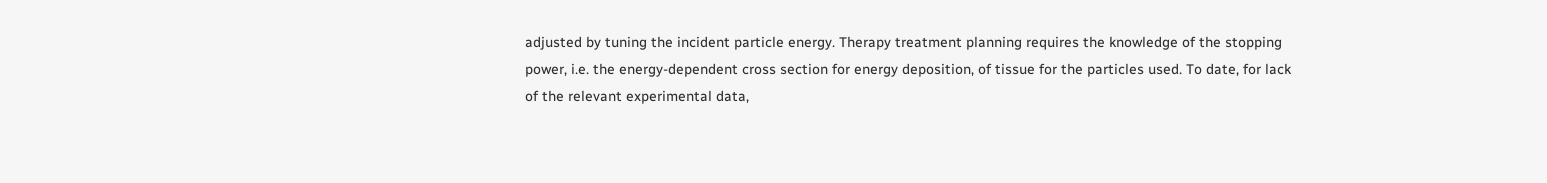adjusted by tuning the incident particle energy. Therapy treatment planning requires the knowledge of the stopping power, i.e. the energy-dependent cross section for energy deposition, of tissue for the particles used. To date, for lack of the relevant experimental data,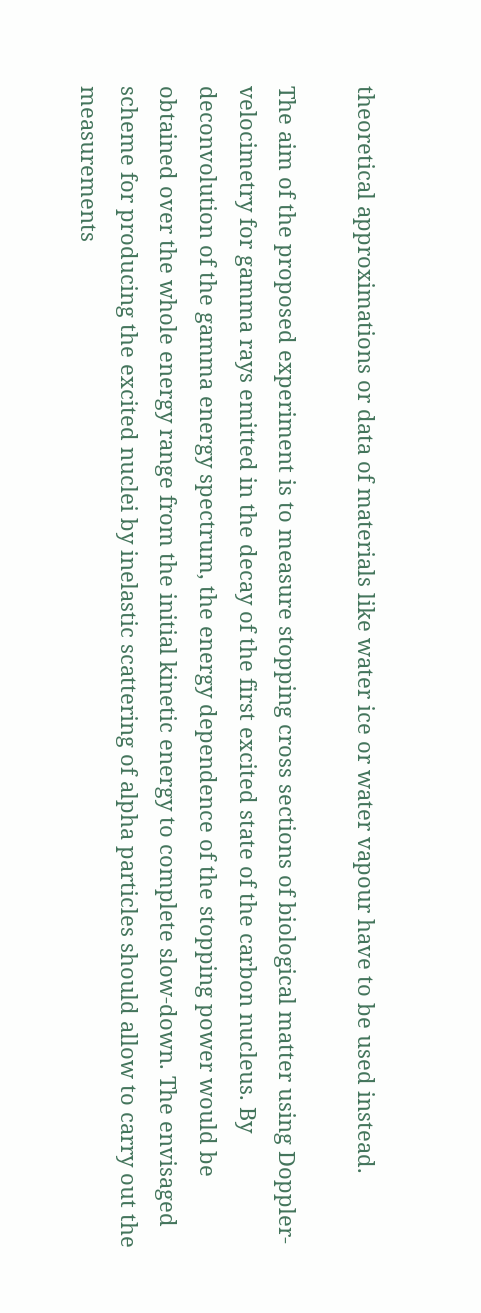theoretical approximations or data of materials like water ice or water vapour have to be used instead.

The aim of the proposed experiment is to measure stopping cross sections of biological matter using Doppler-velocimetry for gamma rays emitted in the decay of the first excited state of the carbon nucleus. By deconvolution of the gamma energy spectrum, the energy dependence of the stopping power would be obtained over the whole energy range from the initial kinetic energy to complete slow-down. The envisaged scheme for producing the excited nuclei by inelastic scattering of alpha particles should allow to carry out the measurements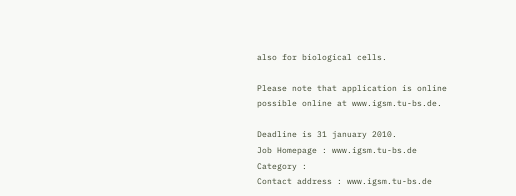also for biological cells.

Please note that application is online possible online at www.igsm.tu-bs.de.

Deadline is 31 january 2010.
Job Homepage : www.igsm.tu-bs.de
Category :
Contact address : www.igsm.tu-bs.de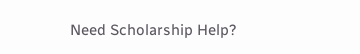Need Scholarship Help?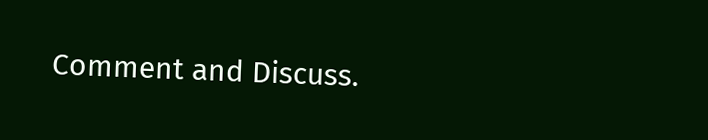Comment and Discuss.